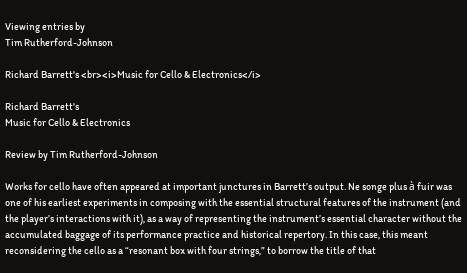Viewing entries by
Tim Rutherford-Johnson

Richard Barrett's <br><i>Music for Cello & Electronics</i>

Richard Barrett's
Music for Cello & Electronics

Review by Tim Rutherford-Johnson

Works for cello have often appeared at important junctures in Barrett’s output. Ne songe plus à fuir was one of his earliest experiments in composing with the essential structural features of the instrument (and the player’s interactions with it), as a way of representing the instrument’s essential character without the accumulated baggage of its performance practice and historical repertory. In this case, this meant reconsidering the cello as a “resonant box with four strings,” to borrow the title of that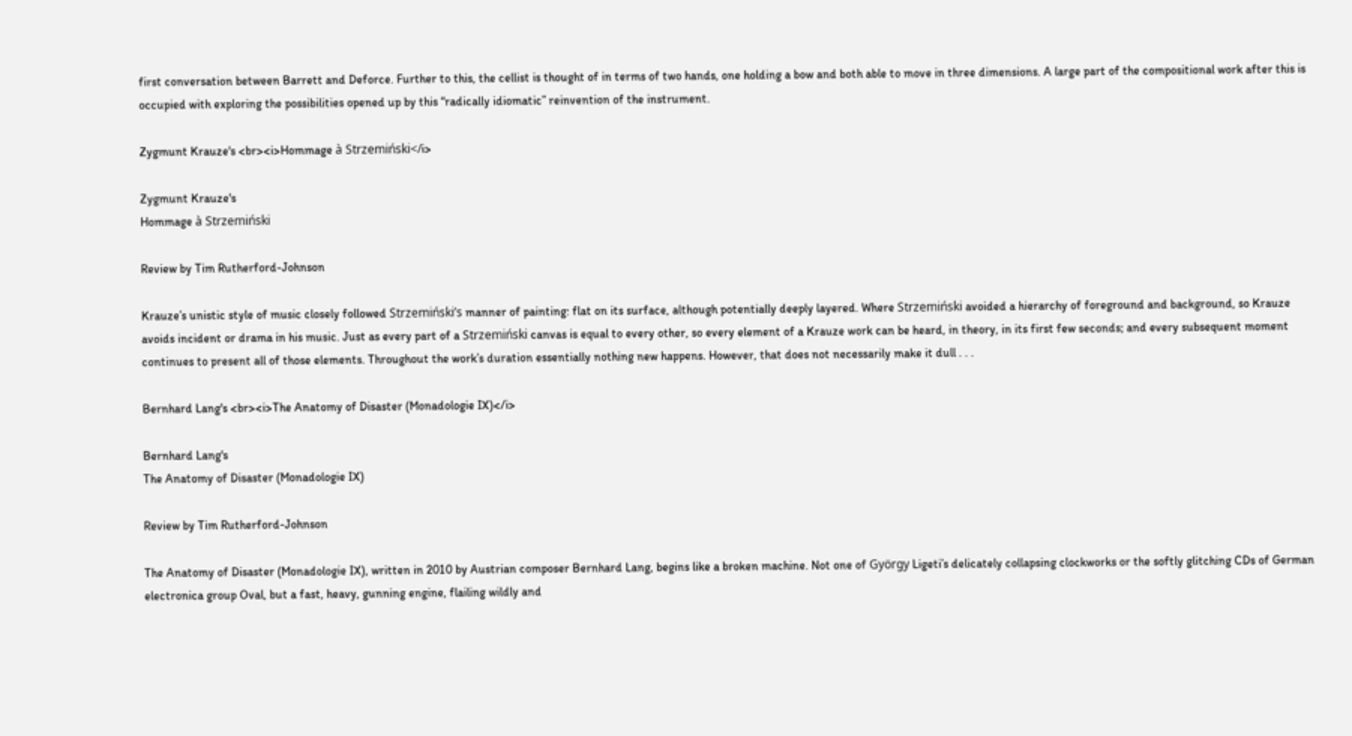first conversation between Barrett and Deforce. Further to this, the cellist is thought of in terms of two hands, one holding a bow and both able to move in three dimensions. A large part of the compositional work after this is occupied with exploring the possibilities opened up by this “radically idiomatic” reinvention of the instrument.

Zygmunt Krauze's <br><i>Hommage à Strzemiński</i>

Zygmunt Krauze's
Hommage à Strzemiński

Review by Tim Rutherford-Johnson

Krauze’s unistic style of music closely followed Strzemiński’s manner of painting: flat on its surface, although potentially deeply layered. Where Strzemiński avoided a hierarchy of foreground and background, so Krauze avoids incident or drama in his music. Just as every part of a Strzemiński canvas is equal to every other, so every element of a Krauze work can be heard, in theory, in its first few seconds; and every subsequent moment continues to present all of those elements. Throughout the work’s duration essentially nothing new happens. However, that does not necessarily make it dull . . .

Bernhard Lang's <br><i>The Anatomy of Disaster (Monadologie IX)</i>

Bernhard Lang's
The Anatomy of Disaster (Monadologie IX)

Review by Tim Rutherford-Johnson

The Anatomy of Disaster (Monadologie IX), written in 2010 by Austrian composer Bernhard Lang, begins like a broken machine. Not one of György Ligeti’s delicately collapsing clockworks or the softly glitching CDs of German electronica group Oval, but a fast, heavy, gunning engine, flailing wildly and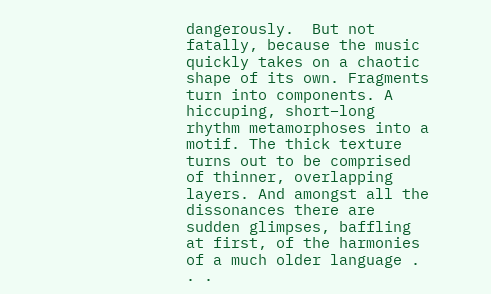dangerously.  But not fatally, because the music quickly takes on a chaotic shape of its own. Fragments turn into components. A hiccuping, short–long rhythm metamorphoses into a motif. The thick texture turns out to be comprised of thinner, overlapping layers. And amongst all the dissonances there are sudden glimpses, baffling at first, of the harmonies of a much older language . . .